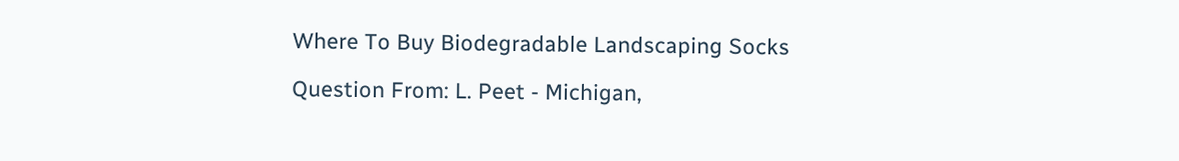Where To Buy Biodegradable Landscaping Socks

Question From: L. Peet - Michigan,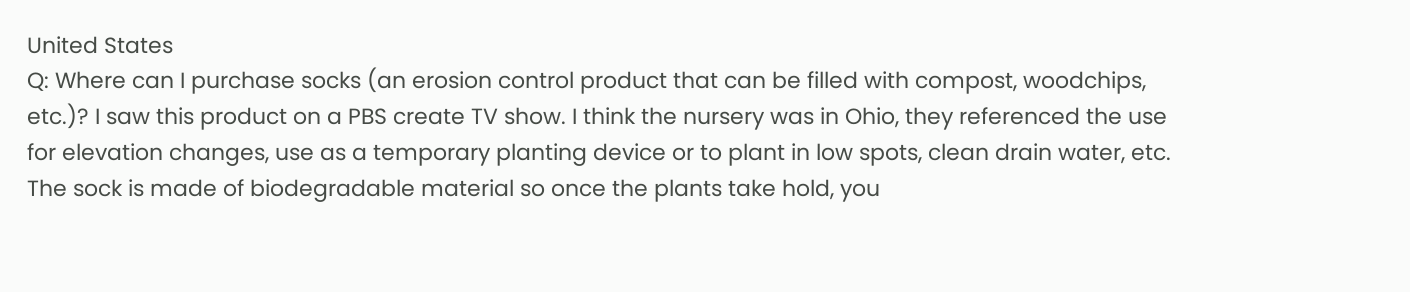United States
Q: Where can I purchase socks (an erosion control product that can be filled with compost, woodchips, etc.)? I saw this product on a PBS create TV show. I think the nursery was in Ohio, they referenced the use for elevation changes, use as a temporary planting device or to plant in low spots, clean drain water, etc. The sock is made of biodegradable material so once the plants take hold, you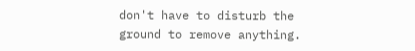don't have to disturb the ground to remove anything.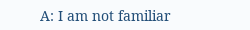A: I am not familiar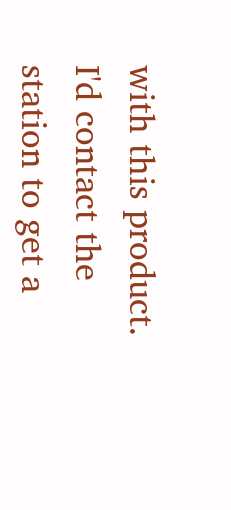with this product. I'd contact the station to get a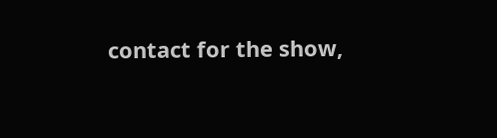contact for the show,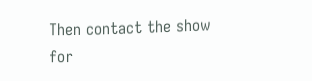Then contact the show for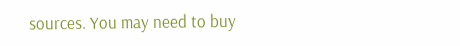sources. You may need to buy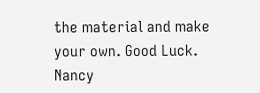the material and make your own. Good Luck. Nancy